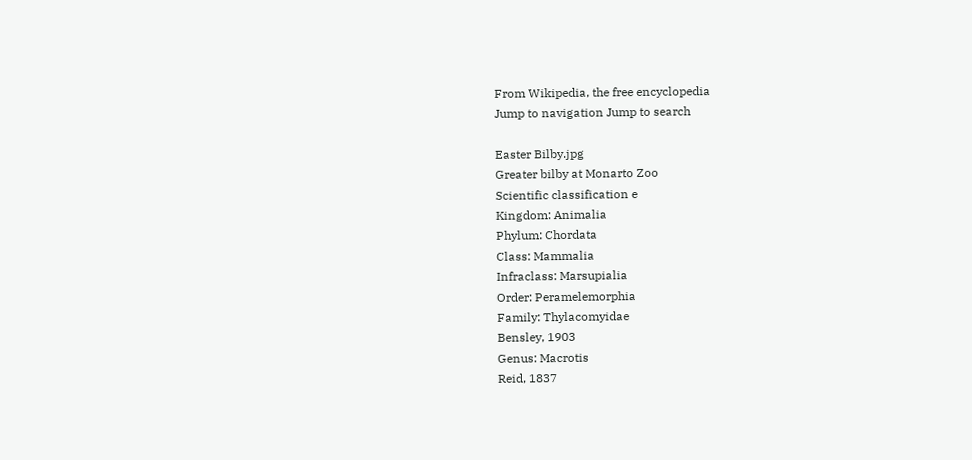From Wikipedia, the free encyclopedia
Jump to navigation Jump to search

Easter Bilby.jpg
Greater bilby at Monarto Zoo
Scientific classification e
Kingdom: Animalia
Phylum: Chordata
Class: Mammalia
Infraclass: Marsupialia
Order: Peramelemorphia
Family: Thylacomyidae
Bensley, 1903
Genus: Macrotis
Reid, 1837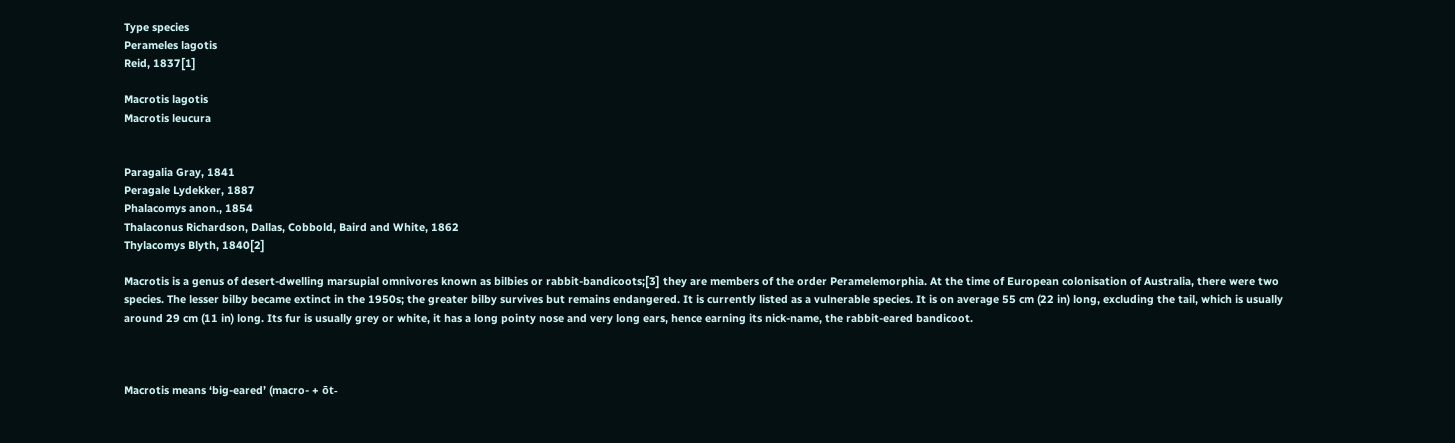Type species
Perameles lagotis
Reid, 1837[1]

Macrotis lagotis
Macrotis leucura


Paragalia Gray, 1841
Peragale Lydekker, 1887
Phalacomys anon., 1854
Thalaconus Richardson, Dallas, Cobbold, Baird and White, 1862
Thylacomys Blyth, 1840[2]

Macrotis is a genus of desert-dwelling marsupial omnivores known as bilbies or rabbit-bandicoots;[3] they are members of the order Peramelemorphia. At the time of European colonisation of Australia, there were two species. The lesser bilby became extinct in the 1950s; the greater bilby survives but remains endangered. It is currently listed as a vulnerable species. It is on average 55 cm (22 in) long, excluding the tail, which is usually around 29 cm (11 in) long. Its fur is usually grey or white, it has a long pointy nose and very long ears, hence earning its nick-name, the rabbit-eared bandicoot.



Macrotis means ‘big-eared’ (macro- + ōt-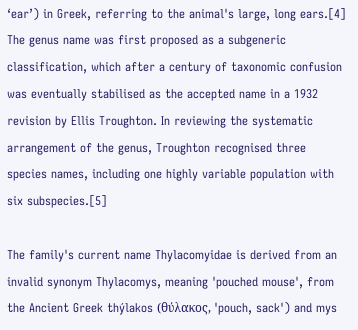‘ear’) in Greek, referring to the animal's large, long ears.[4] The genus name was first proposed as a subgeneric classification, which after a century of taxonomic confusion was eventually stabilised as the accepted name in a 1932 revision by Ellis Troughton. In reviewing the systematic arrangement of the genus, Troughton recognised three species names, including one highly variable population with six subspecies.[5]

The family's current name Thylacomyidae is derived from an invalid synonym Thylacomys, meaning 'pouched mouse', from the Ancient Greek thýlakos (θύλακος, 'pouch, sack') and mys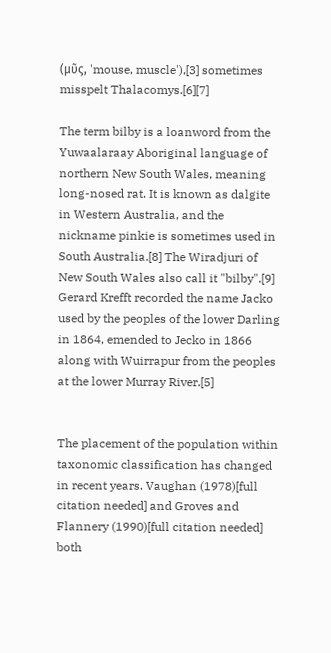(μῦς, 'mouse, muscle'),[3] sometimes misspelt Thalacomys.[6][7]

The term bilby is a loanword from the Yuwaalaraay Aboriginal language of northern New South Wales, meaning long-nosed rat. It is known as dalgite in Western Australia, and the nickname pinkie is sometimes used in South Australia.[8] The Wiradjuri of New South Wales also call it "bilby".[9] Gerard Krefft recorded the name Jacko used by the peoples of the lower Darling in 1864, emended to Jecko in 1866 along with Wuirrapur from the peoples at the lower Murray River.[5]


The placement of the population within taxonomic classification has changed in recent years. Vaughan (1978)[full citation needed] and Groves and Flannery (1990)[full citation needed] both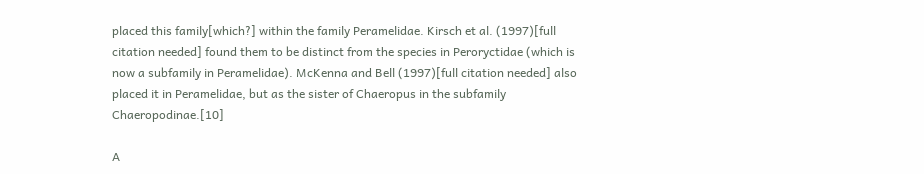placed this family[which?] within the family Peramelidae. Kirsch et al. (1997)[full citation needed] found them to be distinct from the species in Peroryctidae (which is now a subfamily in Peramelidae). McKenna and Bell (1997)[full citation needed] also placed it in Peramelidae, but as the sister of Chaeropus in the subfamily Chaeropodinae.[10]

A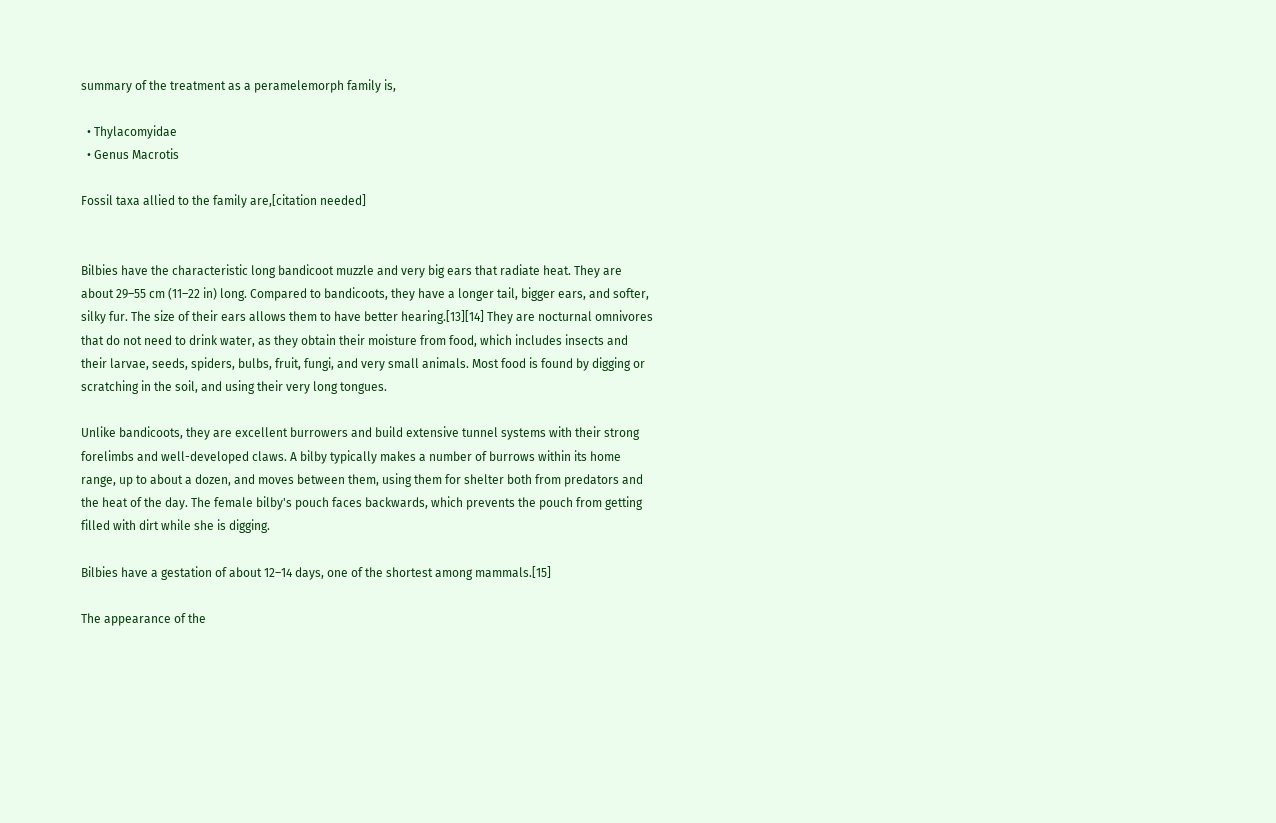summary of the treatment as a peramelemorph family is,

  • Thylacomyidae
  • Genus Macrotis

Fossil taxa allied to the family are,[citation needed]


Bilbies have the characteristic long bandicoot muzzle and very big ears that radiate heat. They are about 29–55 cm (11–22 in) long. Compared to bandicoots, they have a longer tail, bigger ears, and softer, silky fur. The size of their ears allows them to have better hearing.[13][14] They are nocturnal omnivores that do not need to drink water, as they obtain their moisture from food, which includes insects and their larvae, seeds, spiders, bulbs, fruit, fungi, and very small animals. Most food is found by digging or scratching in the soil, and using their very long tongues.

Unlike bandicoots, they are excellent burrowers and build extensive tunnel systems with their strong forelimbs and well-developed claws. A bilby typically makes a number of burrows within its home range, up to about a dozen, and moves between them, using them for shelter both from predators and the heat of the day. The female bilby's pouch faces backwards, which prevents the pouch from getting filled with dirt while she is digging.

Bilbies have a gestation of about 12–14 days, one of the shortest among mammals.[15]

The appearance of the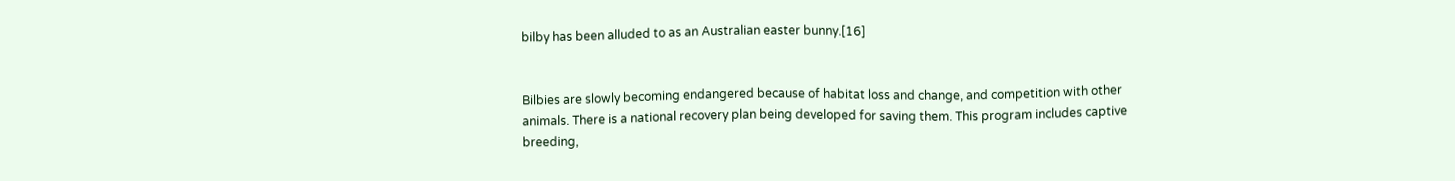bilby has been alluded to as an Australian easter bunny.[16]


Bilbies are slowly becoming endangered because of habitat loss and change, and competition with other animals. There is a national recovery plan being developed for saving them. This program includes captive breeding,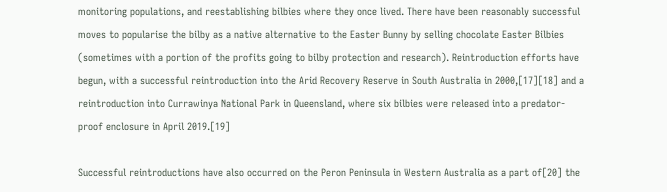monitoring populations, and reestablishing bilbies where they once lived. There have been reasonably successful moves to popularise the bilby as a native alternative to the Easter Bunny by selling chocolate Easter Bilbies (sometimes with a portion of the profits going to bilby protection and research). Reintroduction efforts have begun, with a successful reintroduction into the Arid Recovery Reserve in South Australia in 2000,[17][18] and a reintroduction into Currawinya National Park in Queensland, where six bilbies were released into a predator-proof enclosure in April 2019.[19]

Successful reintroductions have also occurred on the Peron Peninsula in Western Australia as a part of[20] the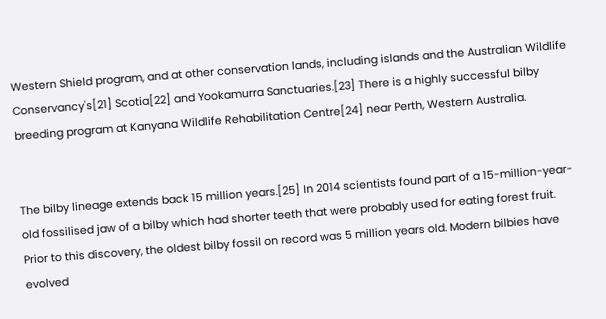Western Shield program, and at other conservation lands, including islands and the Australian Wildlife Conservancy's[21] Scotia[22] and Yookamurra Sanctuaries.[23] There is a highly successful bilby breeding program at Kanyana Wildlife Rehabilitation Centre[24] near Perth, Western Australia.


The bilby lineage extends back 15 million years.[25] In 2014 scientists found part of a 15-million-year-old fossilised jaw of a bilby which had shorter teeth that were probably used for eating forest fruit. Prior to this discovery, the oldest bilby fossil on record was 5 million years old. Modern bilbies have evolved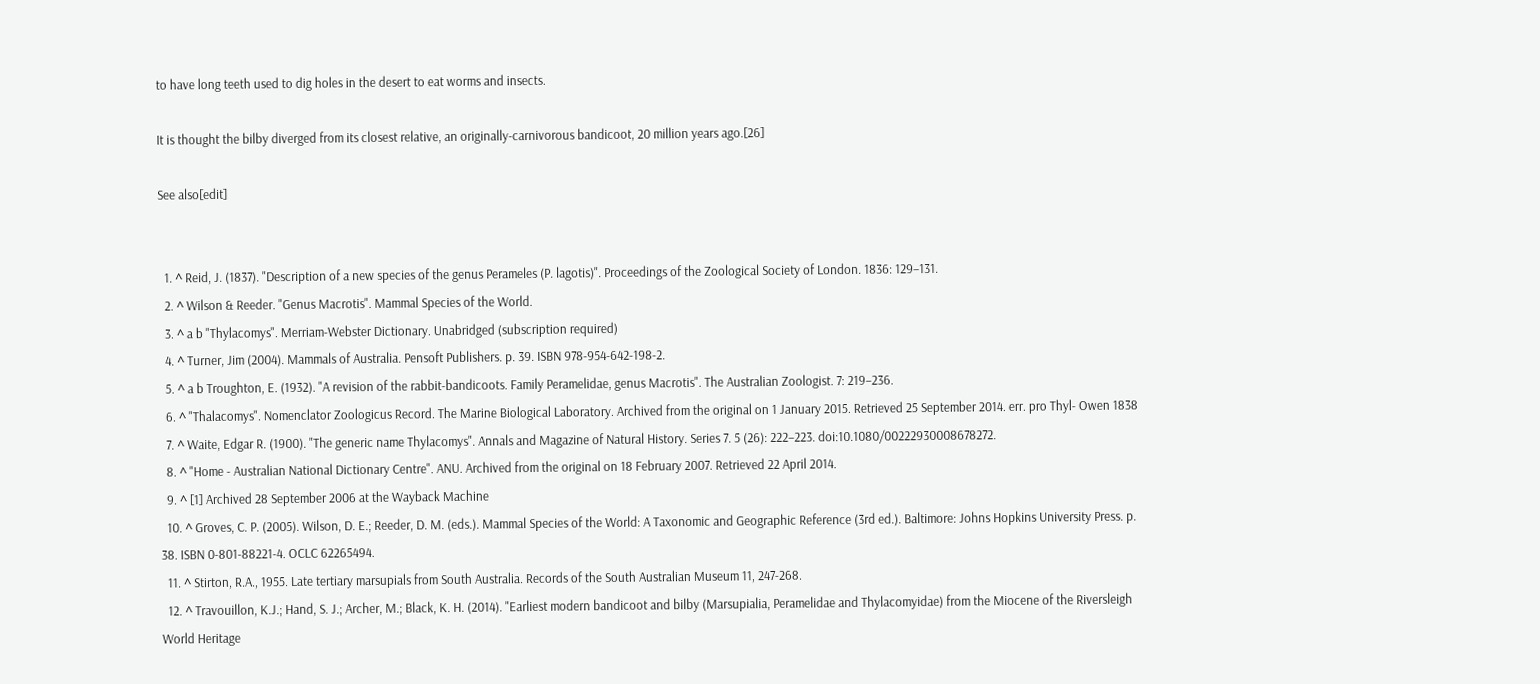to have long teeth used to dig holes in the desert to eat worms and insects.

It is thought the bilby diverged from its closest relative, an originally-carnivorous bandicoot, 20 million years ago.[26]

See also[edit]


  1. ^ Reid, J. (1837). "Description of a new species of the genus Perameles (P. lagotis)". Proceedings of the Zoological Society of London. 1836: 129–131.
  2. ^ Wilson & Reeder. "Genus Macrotis". Mammal Species of the World.
  3. ^ a b "Thylacomys". Merriam-Webster Dictionary. Unabridged (subscription required)
  4. ^ Turner, Jim (2004). Mammals of Australia. Pensoft Publishers. p. 39. ISBN 978-954-642-198-2.
  5. ^ a b Troughton, E. (1932). "A revision of the rabbit-bandicoots. Family Peramelidae, genus Macrotis". The Australian Zoologist. 7: 219–236.
  6. ^ "Thalacomys". Nomenclator Zoologicus Record. The Marine Biological Laboratory. Archived from the original on 1 January 2015. Retrieved 25 September 2014. err. pro Thyl- Owen 1838
  7. ^ Waite, Edgar R. (1900). "The generic name Thylacomys". Annals and Magazine of Natural History. Series 7. 5 (26): 222–223. doi:10.1080/00222930008678272.
  8. ^ "Home - Australian National Dictionary Centre". ANU. Archived from the original on 18 February 2007. Retrieved 22 April 2014.
  9. ^ [1] Archived 28 September 2006 at the Wayback Machine
  10. ^ Groves, C. P. (2005). Wilson, D. E.; Reeder, D. M. (eds.). Mammal Species of the World: A Taxonomic and Geographic Reference (3rd ed.). Baltimore: Johns Hopkins University Press. p. 38. ISBN 0-801-88221-4. OCLC 62265494.
  11. ^ Stirton, R.A., 1955. Late tertiary marsupials from South Australia. Records of the South Australian Museum 11, 247-268.
  12. ^ Travouillon, K.J.; Hand, S. J.; Archer, M.; Black, K. H. (2014). "Earliest modern bandicoot and bilby (Marsupialia, Peramelidae and Thylacomyidae) from the Miocene of the Riversleigh World Heritage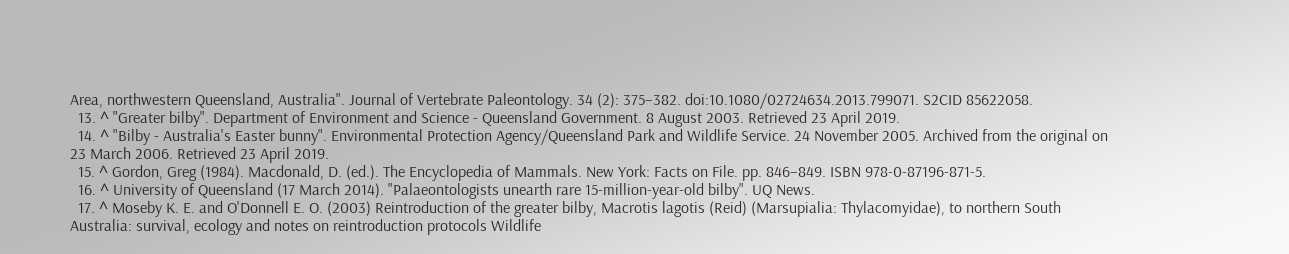Area, northwestern Queensland, Australia". Journal of Vertebrate Paleontology. 34 (2): 375–382. doi:10.1080/02724634.2013.799071. S2CID 85622058.
  13. ^ "Greater bilby". Department of Environment and Science - Queensland Government. 8 August 2003. Retrieved 23 April 2019.
  14. ^ "Bilby - Australia's Easter bunny". Environmental Protection Agency/Queensland Park and Wildlife Service. 24 November 2005. Archived from the original on 23 March 2006. Retrieved 23 April 2019.
  15. ^ Gordon, Greg (1984). Macdonald, D. (ed.). The Encyclopedia of Mammals. New York: Facts on File. pp. 846–849. ISBN 978-0-87196-871-5.
  16. ^ University of Queensland (17 March 2014). "Palaeontologists unearth rare 15-million-year-old bilby". UQ News.
  17. ^ Moseby K. E. and O'Donnell E. O. (2003) Reintroduction of the greater bilby, Macrotis lagotis (Reid) (Marsupialia: Thylacomyidae), to northern South Australia: survival, ecology and notes on reintroduction protocols Wildlife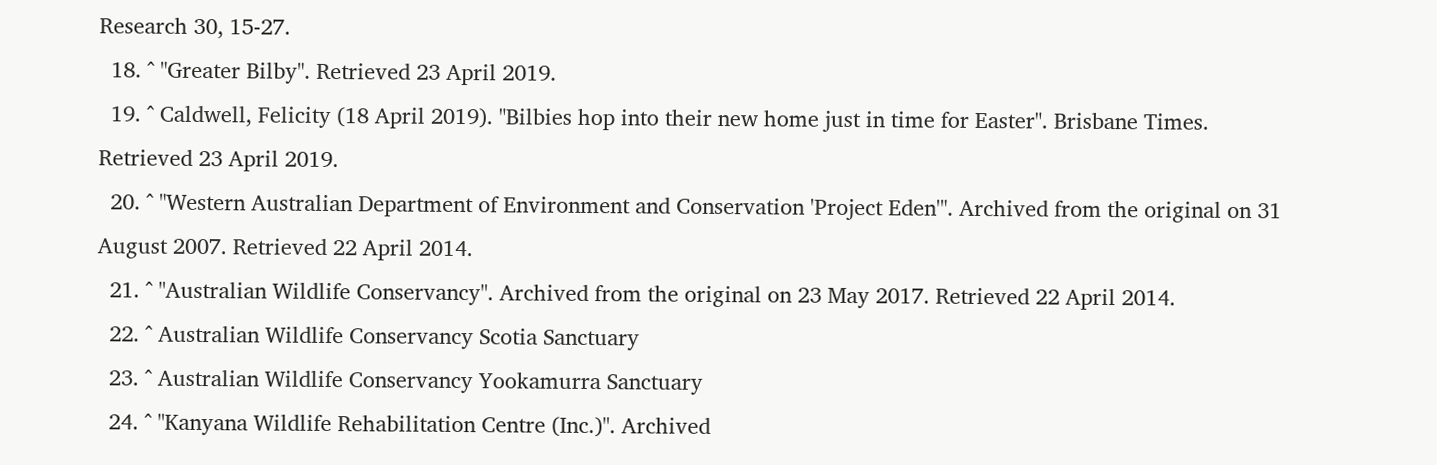Research 30, 15-27.
  18. ^ "Greater Bilby". Retrieved 23 April 2019.
  19. ^ Caldwell, Felicity (18 April 2019). "Bilbies hop into their new home just in time for Easter". Brisbane Times. Retrieved 23 April 2019.
  20. ^ "Western Australian Department of Environment and Conservation 'Project Eden'". Archived from the original on 31 August 2007. Retrieved 22 April 2014.
  21. ^ "Australian Wildlife Conservancy". Archived from the original on 23 May 2017. Retrieved 22 April 2014.
  22. ^ Australian Wildlife Conservancy Scotia Sanctuary
  23. ^ Australian Wildlife Conservancy Yookamurra Sanctuary
  24. ^ "Kanyana Wildlife Rehabilitation Centre (Inc.)". Archived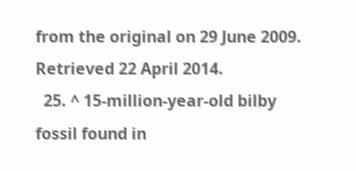from the original on 29 June 2009. Retrieved 22 April 2014.
  25. ^ 15-million-year-old bilby fossil found in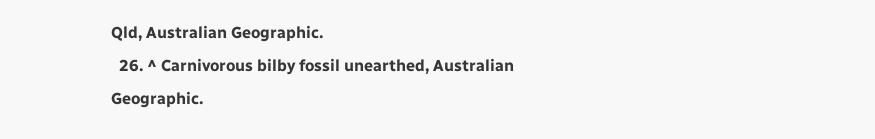Qld, Australian Geographic.
  26. ^ Carnivorous bilby fossil unearthed, Australian Geographic.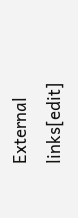External links[edit]